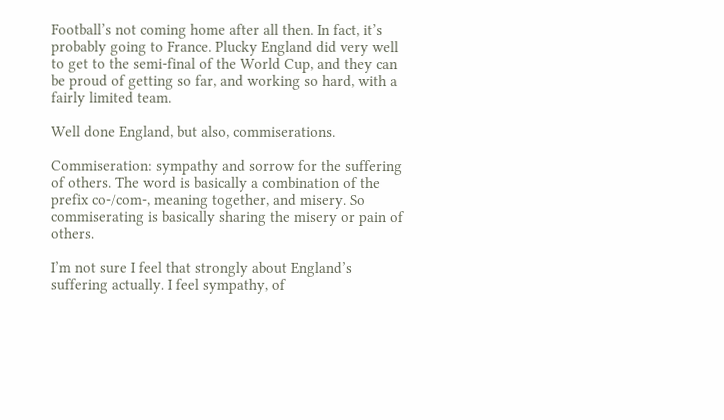Football’s not coming home after all then. In fact, it’s probably going to France. Plucky England did very well to get to the semi-final of the World Cup, and they can be proud of getting so far, and working so hard, with a fairly limited team.

Well done England, but also, commiserations.

Commiseration: sympathy and sorrow for the suffering of others. The word is basically a combination of the prefix co-/com-, meaning together, and misery. So commiserating is basically sharing the misery or pain of others.

I’m not sure I feel that strongly about England’s suffering actually. I feel sympathy, of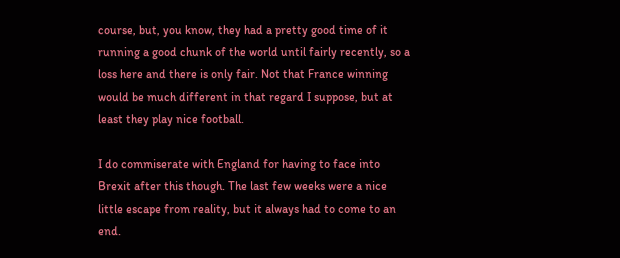course, but, you know, they had a pretty good time of it running a good chunk of the world until fairly recently, so a loss here and there is only fair. Not that France winning would be much different in that regard I suppose, but at least they play nice football.

I do commiserate with England for having to face into Brexit after this though. The last few weeks were a nice little escape from reality, but it always had to come to an end.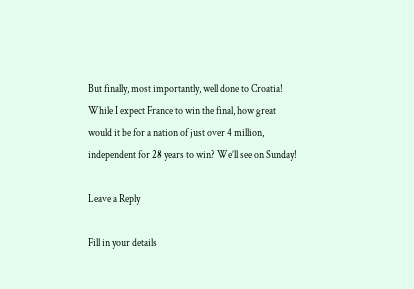But finally, most importantly, well done to Croatia! While I expect France to win the final, how great would it be for a nation of just over 4 million, independent for 28 years to win? We’ll see on Sunday!

Leave a Reply

Fill in your details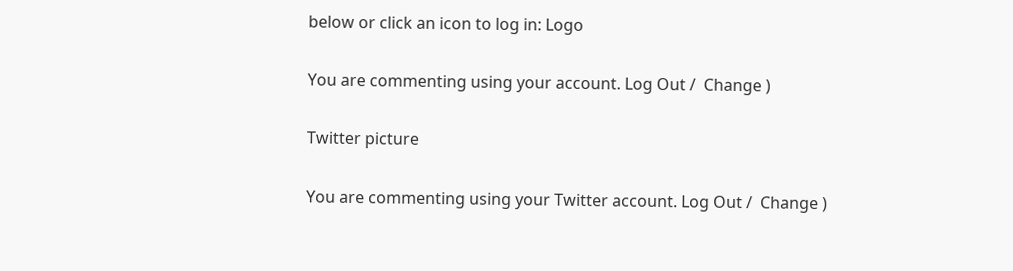below or click an icon to log in: Logo

You are commenting using your account. Log Out /  Change )

Twitter picture

You are commenting using your Twitter account. Log Out /  Change )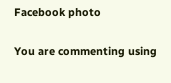Facebook photo

You are commenting using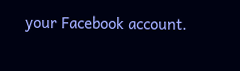your Facebook account.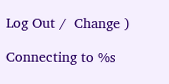Log Out /  Change )

Connecting to %s